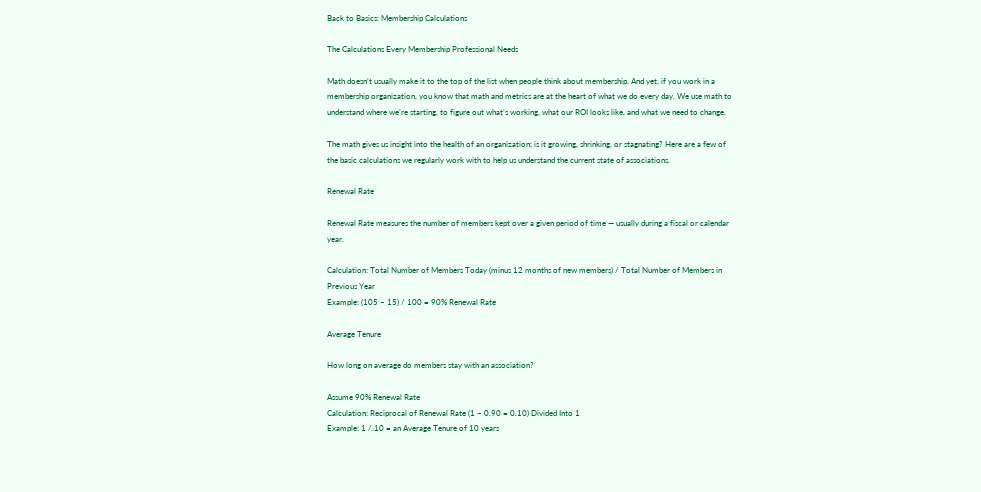Back to Basics: Membership Calculations

The Calculations Every Membership Professional Needs

Math doesn’t usually make it to the top of the list when people think about membership. And yet, if you work in a membership organization, you know that math and metrics are at the heart of what we do every day. We use math to understand where we’re starting, to figure out what’s working, what our ROI looks like, and what we need to change.

The math gives us insight into the health of an organization; is it growing, shrinking, or stagnating? Here are a few of the basic calculations we regularly work with to help us understand the current state of associations.

Renewal Rate

Renewal Rate measures the number of members kept over a given period of time — usually during a fiscal or calendar year.

Calculation: Total Number of Members Today (minus 12 months of new members) / Total Number of Members in Previous Year
Example: (105 – 15) / 100 = 90% Renewal Rate

Average Tenure

How long on average do members stay with an association?

Assume 90% Renewal Rate
Calculation: Reciprocal of Renewal Rate (1 – 0.90 = 0.10) Divided Into 1
Example: 1 /.10 = an Average Tenure of 10 years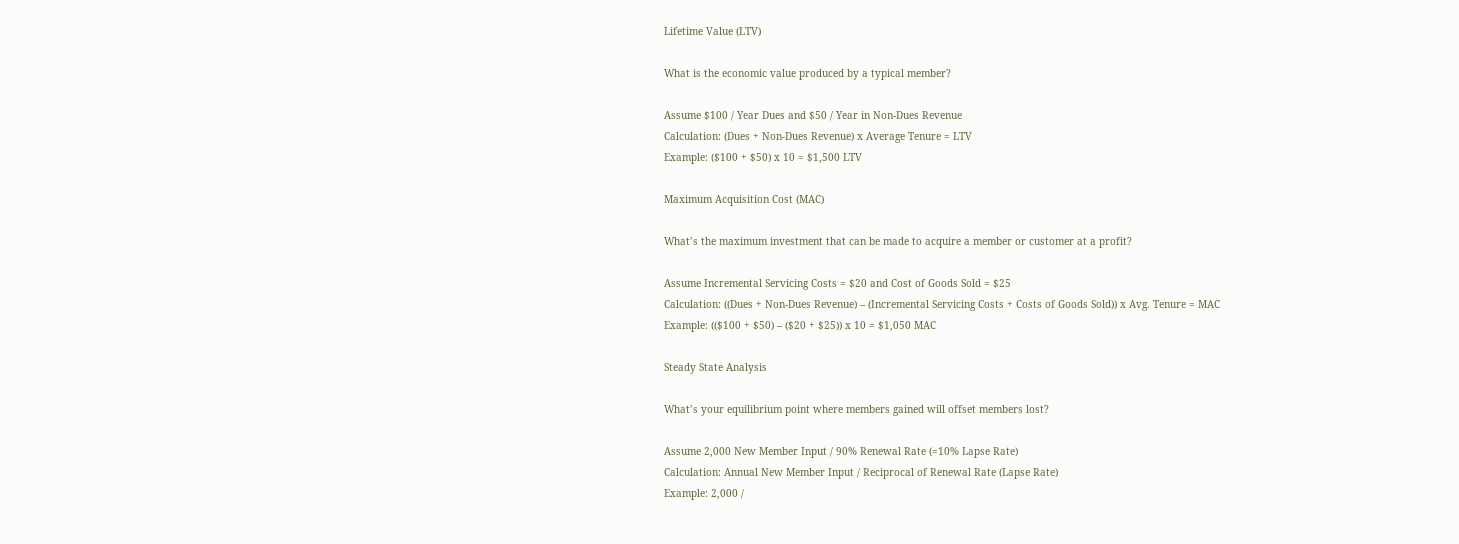Lifetime Value (LTV)

What is the economic value produced by a typical member?

Assume $100 / Year Dues and $50 / Year in Non-Dues Revenue
Calculation: (Dues + Non-Dues Revenue) x Average Tenure = LTV
Example: ($100 + $50) x 10 = $1,500 LTV

Maximum Acquisition Cost (MAC)

What’s the maximum investment that can be made to acquire a member or customer at a profit?

Assume Incremental Servicing Costs = $20 and Cost of Goods Sold = $25
Calculation: ((Dues + Non-Dues Revenue) – (Incremental Servicing Costs + Costs of Goods Sold)) x Avg. Tenure = MAC
Example: (($100 + $50) – ($20 + $25)) x 10 = $1,050 MAC

Steady State Analysis

What’s your equilibrium point where members gained will offset members lost?

Assume 2,000 New Member Input / 90% Renewal Rate (=10% Lapse Rate)
Calculation: Annual New Member Input / Reciprocal of Renewal Rate (Lapse Rate)
Example: 2,000 /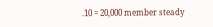.10 = 20,000 member steady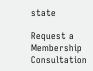state

Request a Membership Consultation